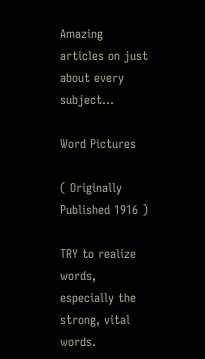Amazing articles on just about every subject...

Word Pictures

( Originally Published 1916 )

TRY to realize words, especially the strong, vital words.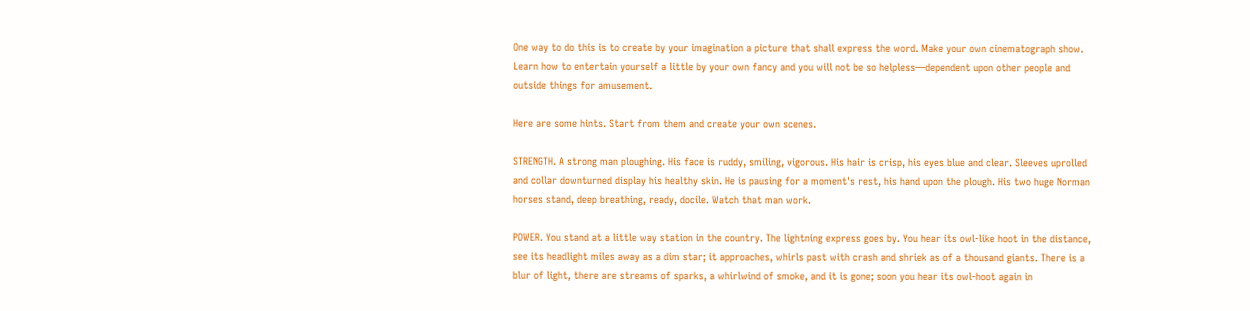One way to do this is to create by your imagination a picture that shall express the word. Make your own cinematograph show. Learn how to entertain yourself a little by your own fancy and you will not be so helpless—dependent upon other people and outside things for amusement.

Here are some hints. Start from them and create your own scenes.

STRENGTH. A strong man ploughing. His face is ruddy, smiling, vigorous. His hair is crisp, his eyes blue and clear. Sleeves uprolled and collar downturned display his healthy skin. He is pausing for a moment's rest, his hand upon the plough. His two huge Norman horses stand, deep breathing, ready, docile. Watch that man work.

POWER. You stand at a little way station in the country. The lightning express goes by. You hear its owl-like hoot in the distance, see its headlight miles away as a dim star; it approaches, whirls past with crash and shriek as of a thousand giants. There is a blur of light, there are streams of sparks, a whirlwind of smoke, and it is gone; soon you hear its owl-hoot again in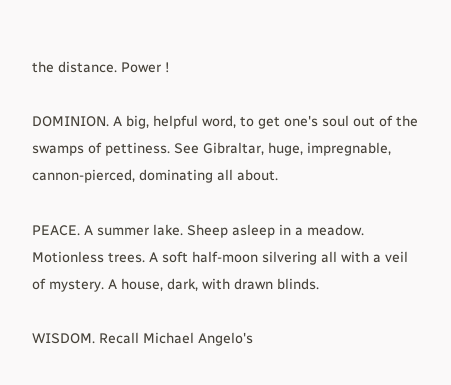the distance. Power !

DOMINION. A big, helpful word, to get one's soul out of the swamps of pettiness. See Gibraltar, huge, impregnable, cannon-pierced, dominating all about.

PEACE. A summer lake. Sheep asleep in a meadow. Motionless trees. A soft half-moon silvering all with a veil of mystery. A house, dark, with drawn blinds.

WISDOM. Recall Michael Angelo's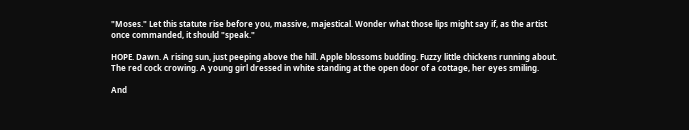"Moses." Let this statute rise before you, massive, majestical. Wonder what those lips might say if, as the artist once commanded, it should "speak."

HOPE. Dawn. A rising sun, just peeping above the hill. Apple blossoms budding. Fuzzy little chickens running about. The red cock crowing. A young girl dressed in white standing at the open door of a cottage, her eyes smiling.

And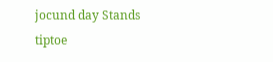jocund day Stands tiptoe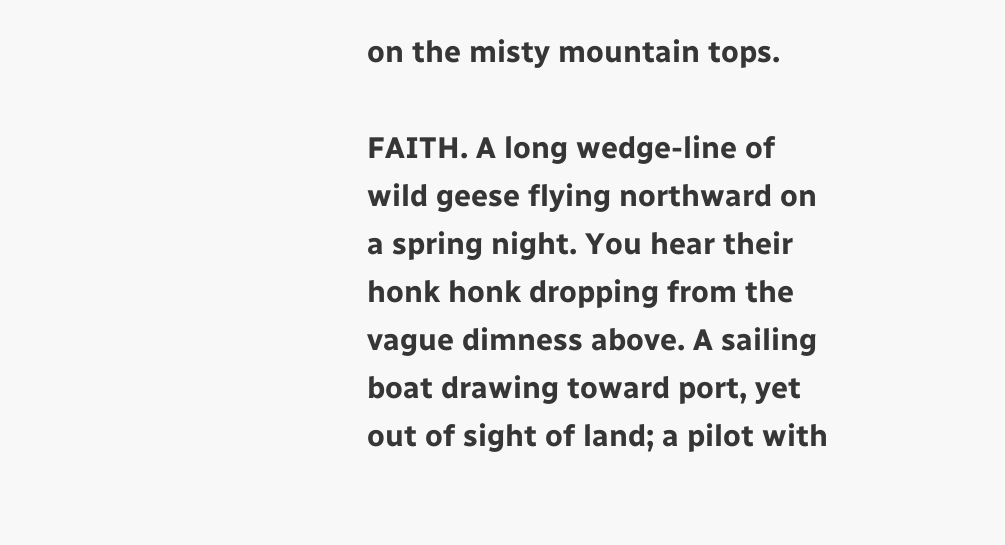on the misty mountain tops.

FAITH. A long wedge-line of wild geese flying northward on a spring night. You hear their honk honk dropping from the vague dimness above. A sailing boat drawing toward port, yet out of sight of land; a pilot with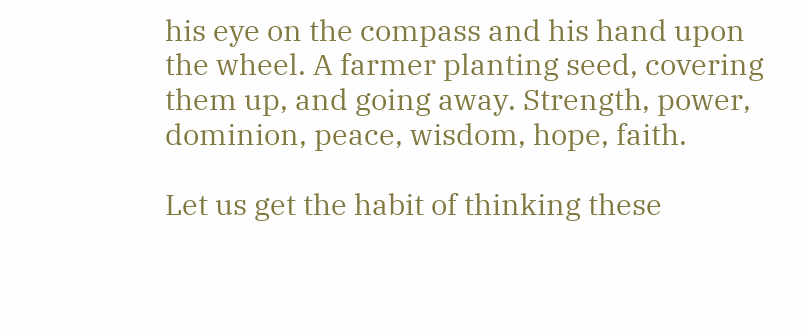his eye on the compass and his hand upon the wheel. A farmer planting seed, covering them up, and going away. Strength, power, dominion, peace, wisdom, hope, faith.

Let us get the habit of thinking these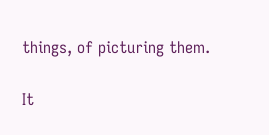things, of picturing them.

It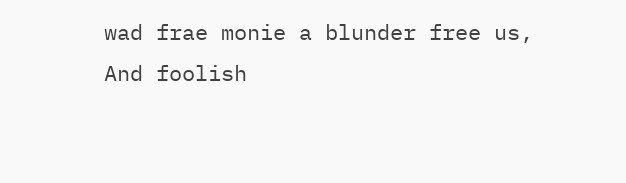wad frae monie a blunder free us,
And foolish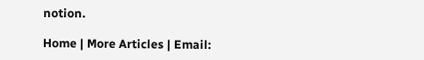notion.

Home | More Articles | Email: